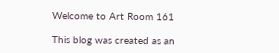Welcome to Art Room 161

This blog was created as an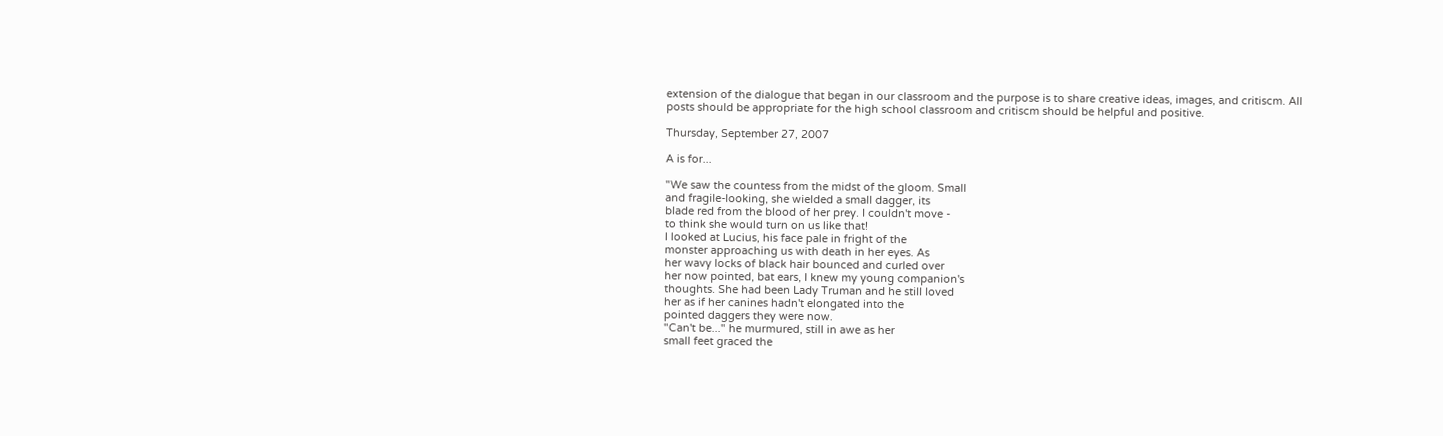extension of the dialogue that began in our classroom and the purpose is to share creative ideas, images, and critiscm. All posts should be appropriate for the high school classroom and critiscm should be helpful and positive.

Thursday, September 27, 2007

A is for...

"We saw the countess from the midst of the gloom. Small
and fragile-looking, she wielded a small dagger, its
blade red from the blood of her prey. I couldn't move -
to think she would turn on us like that!
I looked at Lucius, his face pale in fright of the
monster approaching us with death in her eyes. As
her wavy locks of black hair bounced and curled over
her now pointed, bat ears, I knew my young companion's
thoughts. She had been Lady Truman and he still loved
her as if her canines hadn't elongated into the
pointed daggers they were now.
"Can't be..." he murmured, still in awe as her
small feet graced the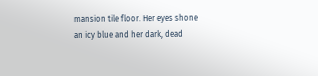mansion tile floor. Her eyes shone
an icy blue and her dark, dead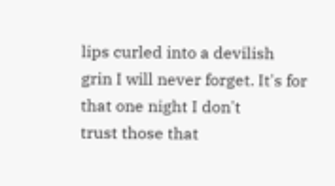lips curled into a devilish
grin I will never forget. It's for that one night I don't
trust those that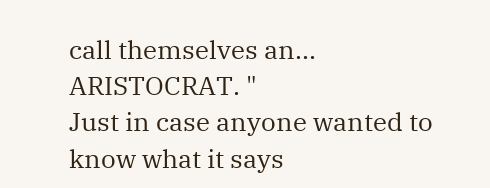call themselves an... ARISTOCRAT. "
Just in case anyone wanted to know what it says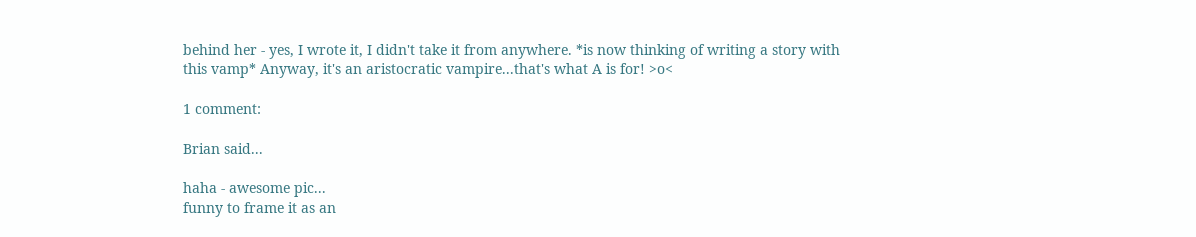behind her - yes, I wrote it, I didn't take it from anywhere. *is now thinking of writing a story with this vamp* Anyway, it's an aristocratic vampire...that's what A is for! >o<

1 comment:

Brian said...

haha - awesome pic...
funny to frame it as an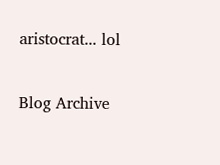aristocrat... lol

Blog Archive